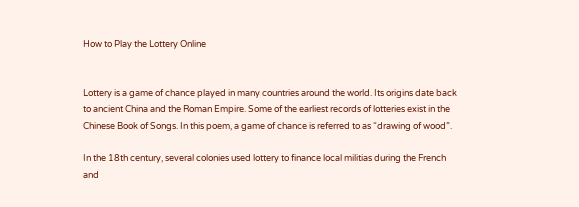How to Play the Lottery Online


Lottery is a game of chance played in many countries around the world. Its origins date back to ancient China and the Roman Empire. Some of the earliest records of lotteries exist in the Chinese Book of Songs. In this poem, a game of chance is referred to as “drawing of wood”.

In the 18th century, several colonies used lottery to finance local militias during the French and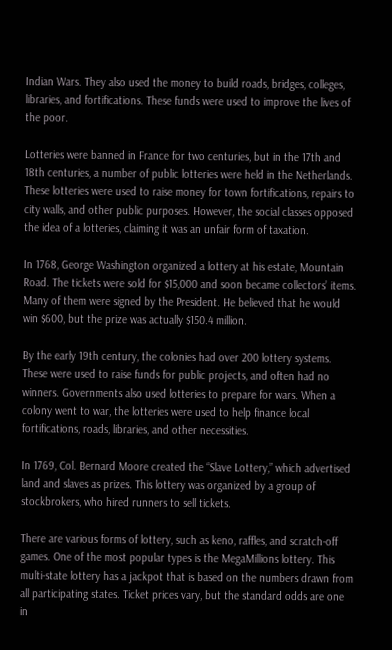Indian Wars. They also used the money to build roads, bridges, colleges, libraries, and fortifications. These funds were used to improve the lives of the poor.

Lotteries were banned in France for two centuries, but in the 17th and 18th centuries, a number of public lotteries were held in the Netherlands. These lotteries were used to raise money for town fortifications, repairs to city walls, and other public purposes. However, the social classes opposed the idea of a lotteries, claiming it was an unfair form of taxation.

In 1768, George Washington organized a lottery at his estate, Mountain Road. The tickets were sold for $15,000 and soon became collectors’ items. Many of them were signed by the President. He believed that he would win $600, but the prize was actually $150.4 million.

By the early 19th century, the colonies had over 200 lottery systems. These were used to raise funds for public projects, and often had no winners. Governments also used lotteries to prepare for wars. When a colony went to war, the lotteries were used to help finance local fortifications, roads, libraries, and other necessities.

In 1769, Col. Bernard Moore created the “Slave Lottery,” which advertised land and slaves as prizes. This lottery was organized by a group of stockbrokers, who hired runners to sell tickets.

There are various forms of lottery, such as keno, raffles, and scratch-off games. One of the most popular types is the MegaMillions lottery. This multi-state lottery has a jackpot that is based on the numbers drawn from all participating states. Ticket prices vary, but the standard odds are one in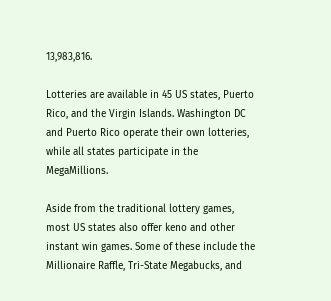13,983,816.

Lotteries are available in 45 US states, Puerto Rico, and the Virgin Islands. Washington DC and Puerto Rico operate their own lotteries, while all states participate in the MegaMillions.

Aside from the traditional lottery games, most US states also offer keno and other instant win games. Some of these include the Millionaire Raffle, Tri-State Megabucks, and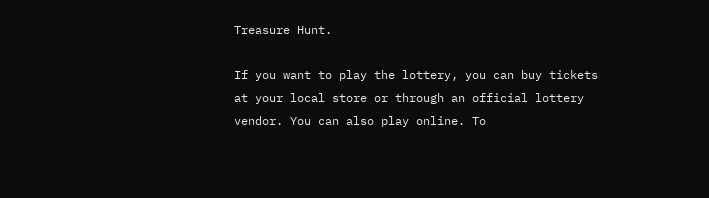Treasure Hunt.

If you want to play the lottery, you can buy tickets at your local store or through an official lottery vendor. You can also play online. To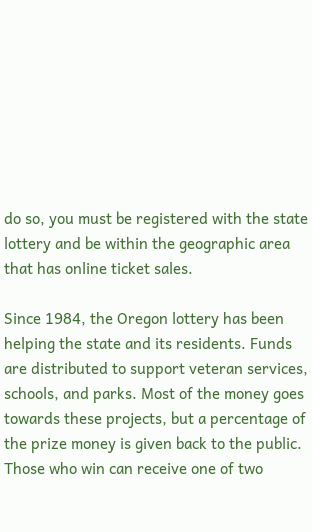do so, you must be registered with the state lottery and be within the geographic area that has online ticket sales.

Since 1984, the Oregon lottery has been helping the state and its residents. Funds are distributed to support veteran services, schools, and parks. Most of the money goes towards these projects, but a percentage of the prize money is given back to the public. Those who win can receive one of two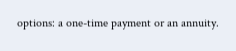options: a one-time payment or an annuity.